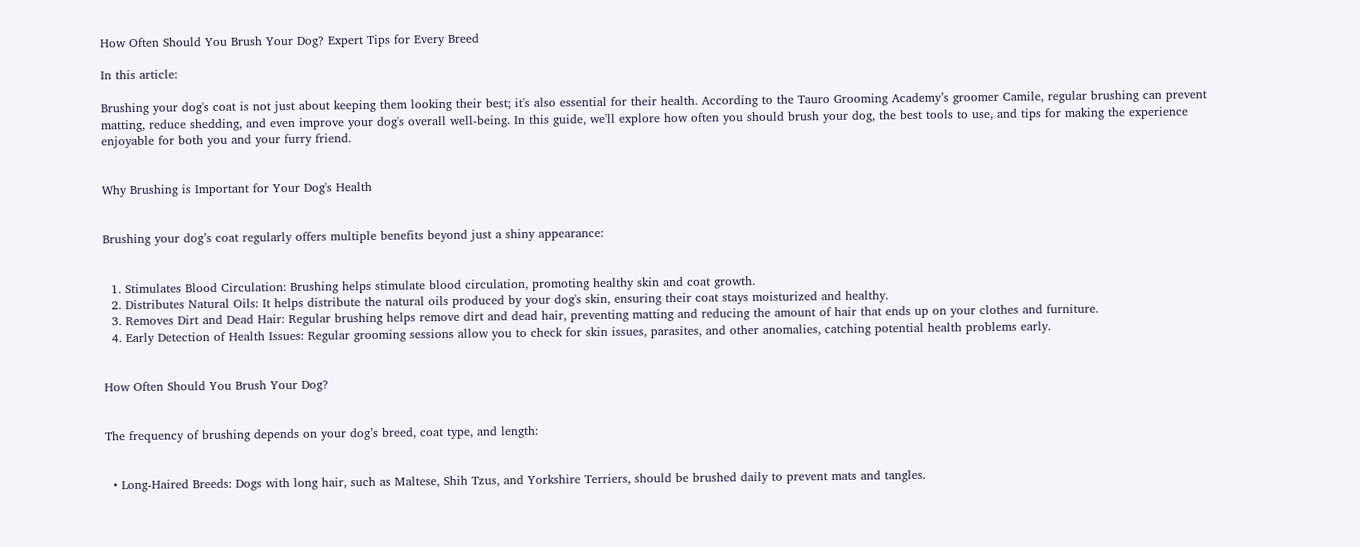How Often Should You Brush Your Dog? Expert Tips for Every Breed

In this article:

Brushing your dog's coat is not just about keeping them looking their best; it's also essential for their health. According to the Tauro Grooming Academy’s groomer Camile, regular brushing can prevent matting, reduce shedding, and even improve your dog's overall well-being. In this guide, we'll explore how often you should brush your dog, the best tools to use, and tips for making the experience enjoyable for both you and your furry friend.


Why Brushing is Important for Your Dog's Health


Brushing your dog’s coat regularly offers multiple benefits beyond just a shiny appearance:


  1. Stimulates Blood Circulation: Brushing helps stimulate blood circulation, promoting healthy skin and coat growth.
  2. Distributes Natural Oils: It helps distribute the natural oils produced by your dog's skin, ensuring their coat stays moisturized and healthy.
  3. Removes Dirt and Dead Hair: Regular brushing helps remove dirt and dead hair, preventing matting and reducing the amount of hair that ends up on your clothes and furniture.
  4. Early Detection of Health Issues: Regular grooming sessions allow you to check for skin issues, parasites, and other anomalies, catching potential health problems early.


How Often Should You Brush Your Dog?


The frequency of brushing depends on your dog’s breed, coat type, and length:


  • Long-Haired Breeds: Dogs with long hair, such as Maltese, Shih Tzus, and Yorkshire Terriers, should be brushed daily to prevent mats and tangles.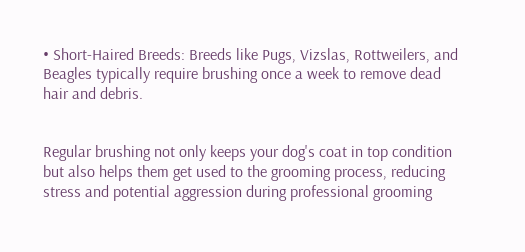• Short-Haired Breeds: Breeds like Pugs, Vizslas, Rottweilers, and Beagles typically require brushing once a week to remove dead hair and debris.


Regular brushing not only keeps your dog's coat in top condition but also helps them get used to the grooming process, reducing stress and potential aggression during professional grooming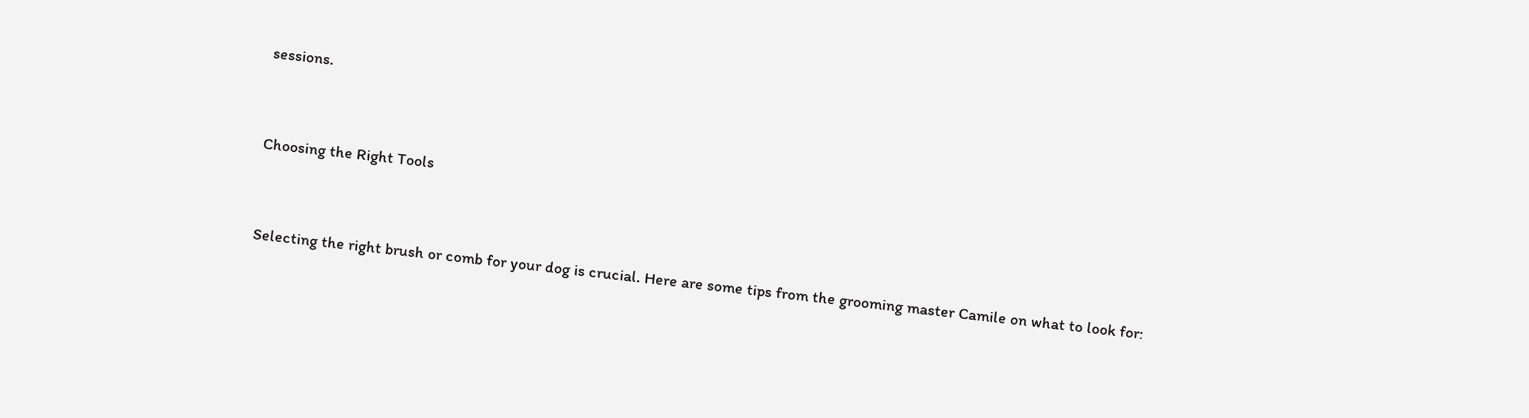sessions.


Choosing the Right Tools


Selecting the right brush or comb for your dog is crucial. Here are some tips from the grooming master Camile on what to look for: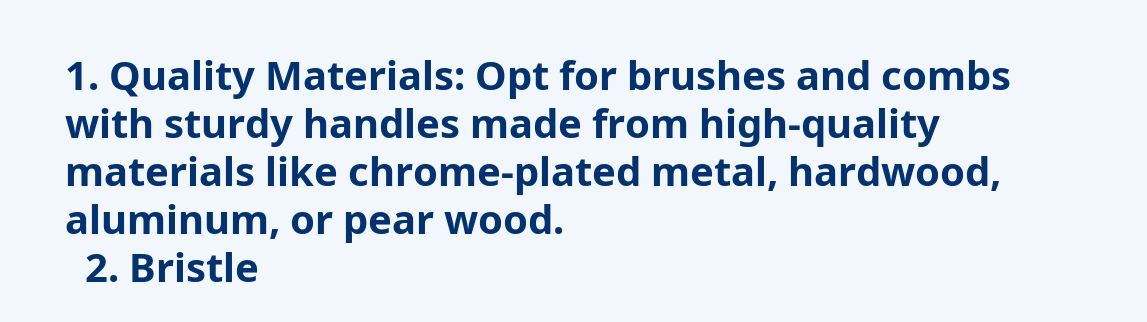1. Quality Materials: Opt for brushes and combs with sturdy handles made from high-quality materials like chrome-plated metal, hardwood, aluminum, or pear wood.
  2. Bristle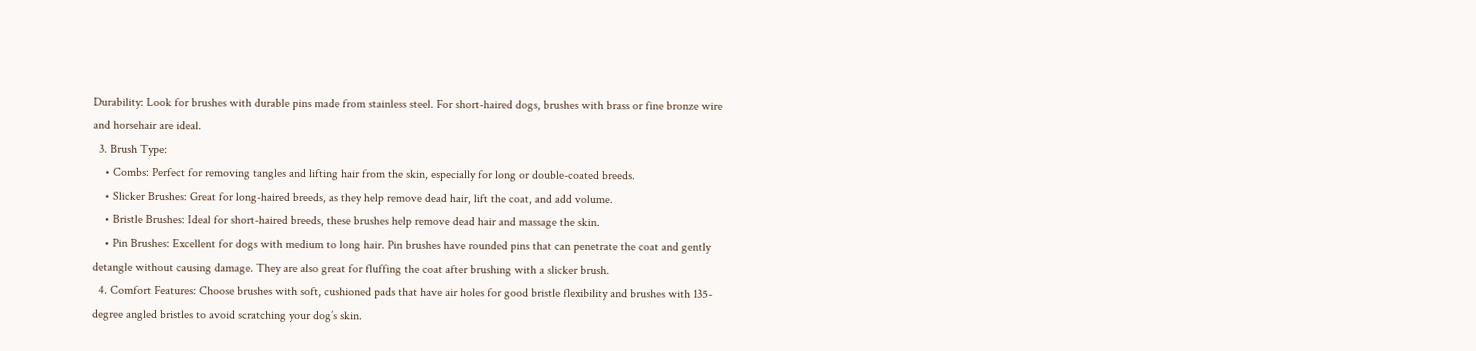Durability: Look for brushes with durable pins made from stainless steel. For short-haired dogs, brushes with brass or fine bronze wire and horsehair are ideal.
  3. Brush Type:
    • Combs: Perfect for removing tangles and lifting hair from the skin, especially for long or double-coated breeds.
    • Slicker Brushes: Great for long-haired breeds, as they help remove dead hair, lift the coat, and add volume.
    • Bristle Brushes: Ideal for short-haired breeds, these brushes help remove dead hair and massage the skin.
    • Pin Brushes: Excellent for dogs with medium to long hair. Pin brushes have rounded pins that can penetrate the coat and gently detangle without causing damage. They are also great for fluffing the coat after brushing with a slicker brush.
  4. Comfort Features: Choose brushes with soft, cushioned pads that have air holes for good bristle flexibility and brushes with 135-degree angled bristles to avoid scratching your dog’s skin.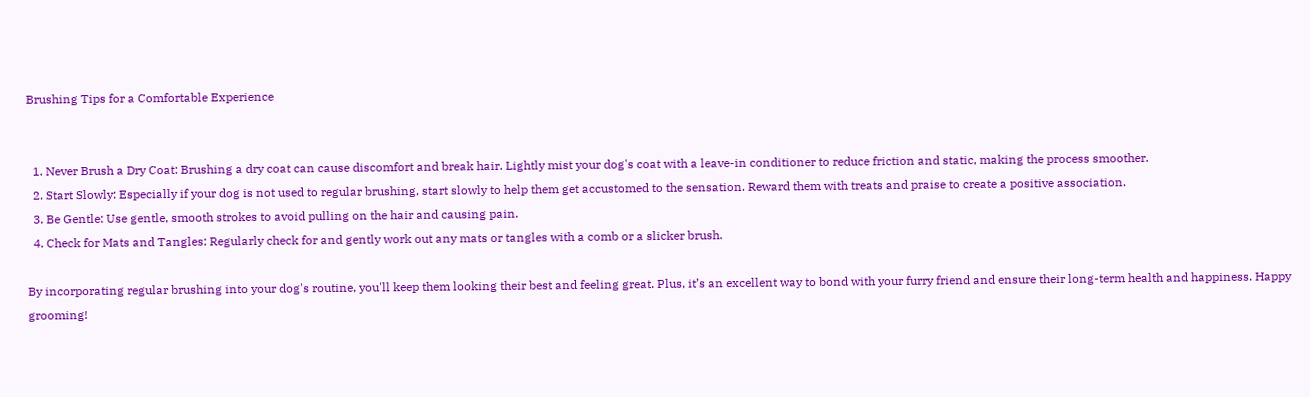Brushing Tips for a Comfortable Experience


  1. Never Brush a Dry Coat: Brushing a dry coat can cause discomfort and break hair. Lightly mist your dog's coat with a leave-in conditioner to reduce friction and static, making the process smoother.
  2. Start Slowly: Especially if your dog is not used to regular brushing, start slowly to help them get accustomed to the sensation. Reward them with treats and praise to create a positive association.
  3. Be Gentle: Use gentle, smooth strokes to avoid pulling on the hair and causing pain.
  4. Check for Mats and Tangles: Regularly check for and gently work out any mats or tangles with a comb or a slicker brush.

By incorporating regular brushing into your dog's routine, you'll keep them looking their best and feeling great. Plus, it’s an excellent way to bond with your furry friend and ensure their long-term health and happiness. Happy grooming!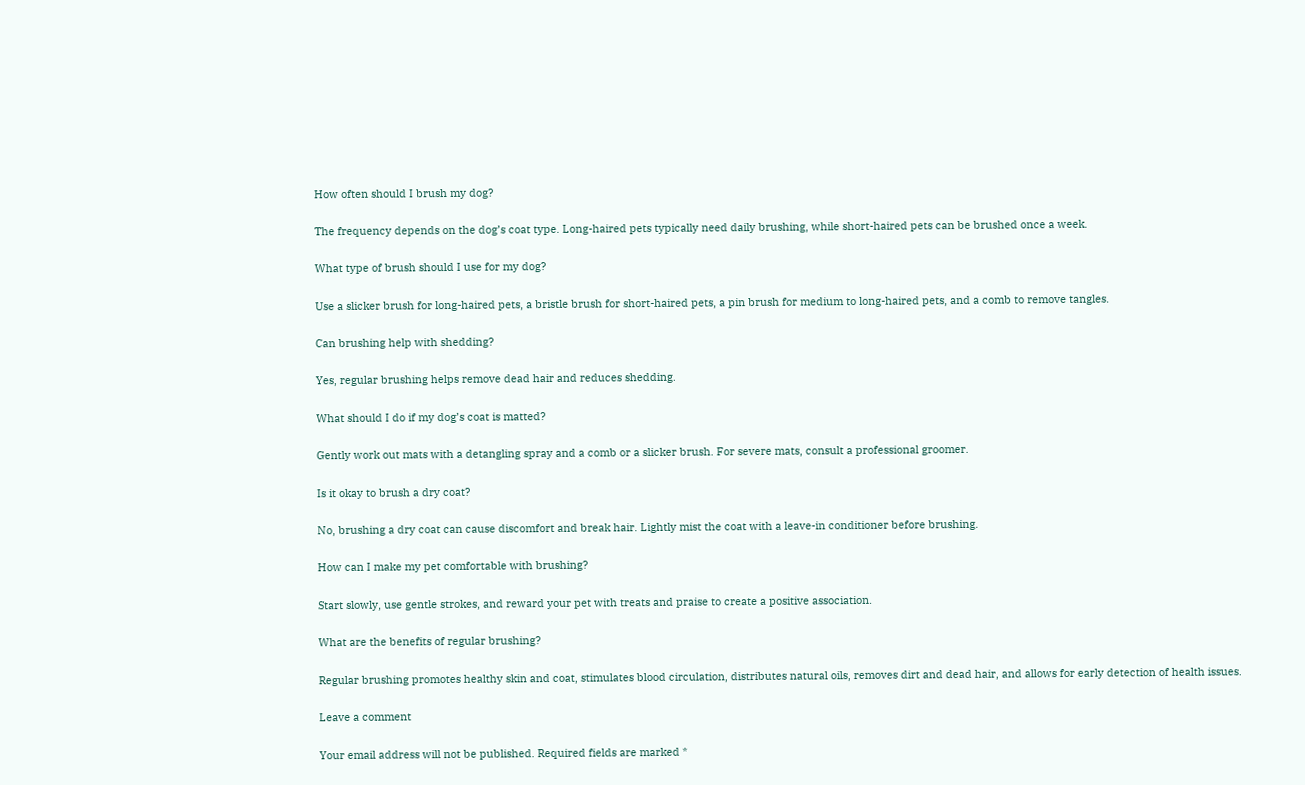How often should I brush my dog?

The frequency depends on the dog’s coat type. Long-haired pets typically need daily brushing, while short-haired pets can be brushed once a week.

What type of brush should I use for my dog?

Use a slicker brush for long-haired pets, a bristle brush for short-haired pets, a pin brush for medium to long-haired pets, and a comb to remove tangles.

Can brushing help with shedding?

Yes, regular brushing helps remove dead hair and reduces shedding.

What should I do if my dog’s coat is matted?

Gently work out mats with a detangling spray and a comb or a slicker brush. For severe mats, consult a professional groomer.

Is it okay to brush a dry coat?

No, brushing a dry coat can cause discomfort and break hair. Lightly mist the coat with a leave-in conditioner before brushing.

How can I make my pet comfortable with brushing?

Start slowly, use gentle strokes, and reward your pet with treats and praise to create a positive association.

What are the benefits of regular brushing?

Regular brushing promotes healthy skin and coat, stimulates blood circulation, distributes natural oils, removes dirt and dead hair, and allows for early detection of health issues.

Leave a comment

Your email address will not be published. Required fields are marked *